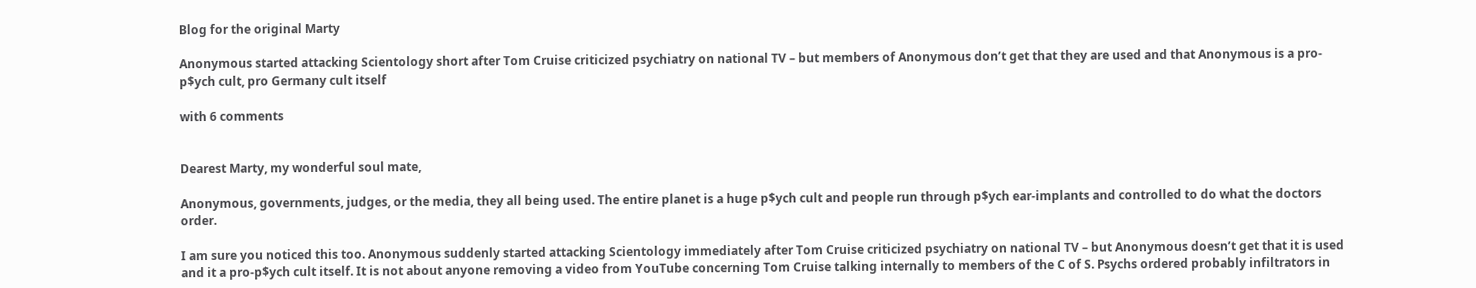Blog for the original Marty

Anonymous started attacking Scientology short after Tom Cruise criticized psychiatry on national TV – but members of Anonymous don’t get that they are used and that Anonymous is a pro-p$ych cult, pro Germany cult itself

with 6 comments


Dearest Marty, my wonderful soul mate,

Anonymous, governments, judges, or the media, they all being used. The entire planet is a huge p$ych cult and people run through p$ych ear-implants and controlled to do what the doctors order.

I am sure you noticed this too. Anonymous suddenly started attacking Scientology immediately after Tom Cruise criticized psychiatry on national TV – but Anonymous doesn’t get that it is used and it a pro-p$ych cult itself. It is not about anyone removing a video from YouTube concerning Tom Cruise talking internally to members of the C of S. Psychs ordered probably infiltrators in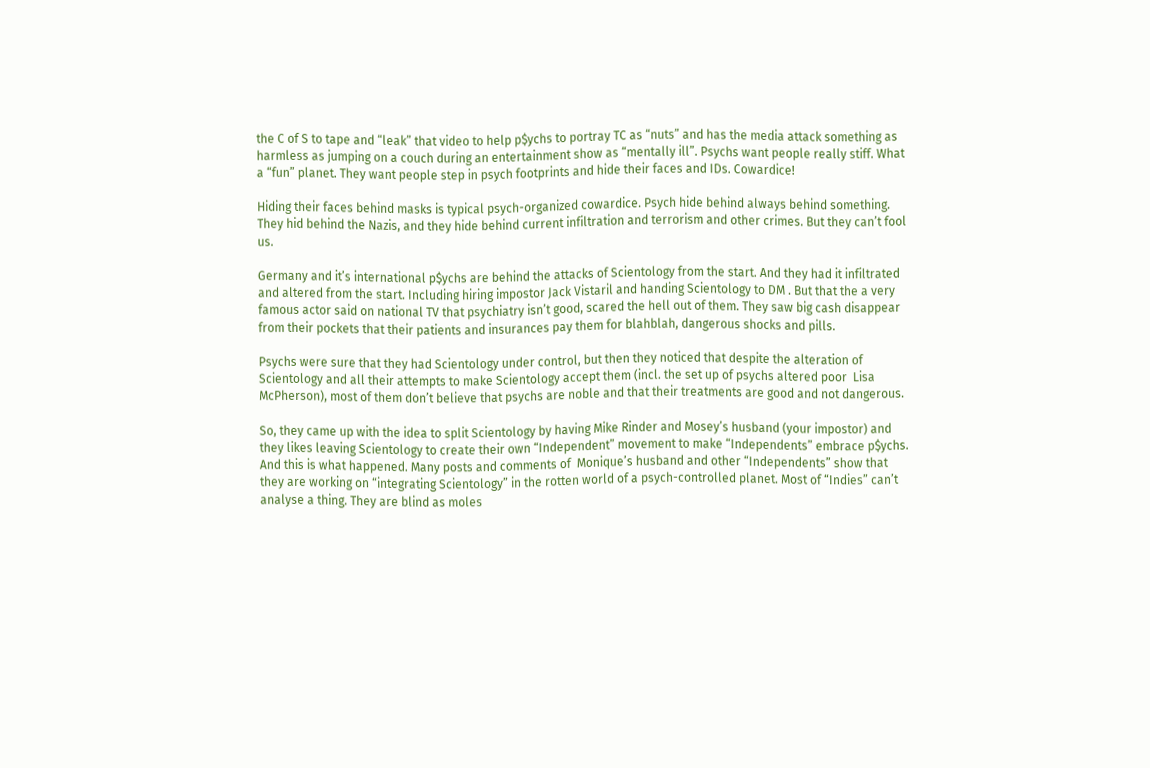the C of S to tape and “leak” that video to help p$ychs to portray TC as “nuts” and has the media attack something as harmless as jumping on a couch during an entertainment show as “mentally ill”. Psychs want people really stiff. What a “fun” planet. They want people step in psych footprints and hide their faces and IDs. Cowardice!

Hiding their faces behind masks is typical psych-organized cowardice. Psych hide behind always behind something. They hid behind the Nazis, and they hide behind current infiltration and terrorism and other crimes. But they can’t fool us.

Germany and it’s international p$ychs are behind the attacks of Scientology from the start. And they had it infiltrated and altered from the start. Including hiring impostor Jack Vistaril and handing Scientology to DM . But that the a very famous actor said on national TV that psychiatry isn’t good, scared the hell out of them. They saw big cash disappear from their pockets that their patients and insurances pay them for blahblah, dangerous shocks and pills.

Psychs were sure that they had Scientology under control, but then they noticed that despite the alteration of Scientology and all their attempts to make Scientology accept them (incl. the set up of psychs altered poor  Lisa McPherson), most of them don’t believe that psychs are noble and that their treatments are good and not dangerous.

So, they came up with the idea to split Scientology by having Mike Rinder and Mosey’s husband (your impostor) and they likes leaving Scientology to create their own “Independent” movement to make “Independents” embrace p$ychs. And this is what happened. Many posts and comments of  Monique’s husband and other “Independents” show that they are working on “integrating Scientology” in the rotten world of a psych-controlled planet. Most of “Indies” can’t analyse a thing. They are blind as moles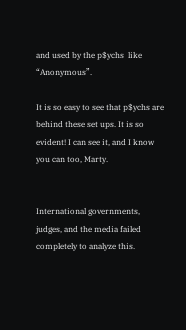and used by the p$ychs  like “Anonymous”.

It is so easy to see that p$ychs are behind these set ups. It is so evident! I can see it, and I know you can too, Marty.


International governments, judges, and the media failed completely to analyze this.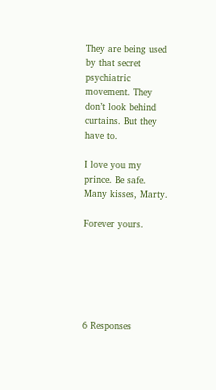They are being used by that secret psychiatric movement. They don’t look behind curtains. But they have to.

I love you my prince. Be safe. Many kisses, Marty.

Forever yours.






6 Responses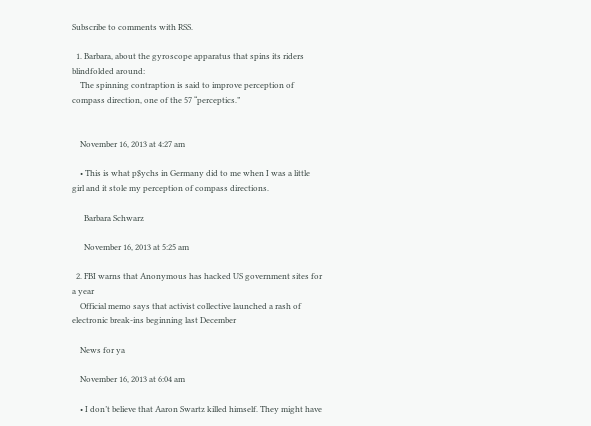Subscribe to comments with RSS.

  1. Barbara, about the gyroscope apparatus that spins its riders blindfolded around:
    The spinning contraption is said to improve perception of compass direction, one of the 57 “perceptics.”


    November 16, 2013 at 4:27 am

    • This is what p$ychs in Germany did to me when I was a little girl and it stole my perception of compass directions.

      Barbara Schwarz

      November 16, 2013 at 5:25 am

  2. FBI warns that Anonymous has hacked US government sites for a year
    Official memo says that activist collective launched a rash of electronic break-ins beginning last December

    News for ya

    November 16, 2013 at 6:04 am

    • I don’t believe that Aaron Swartz killed himself. They might have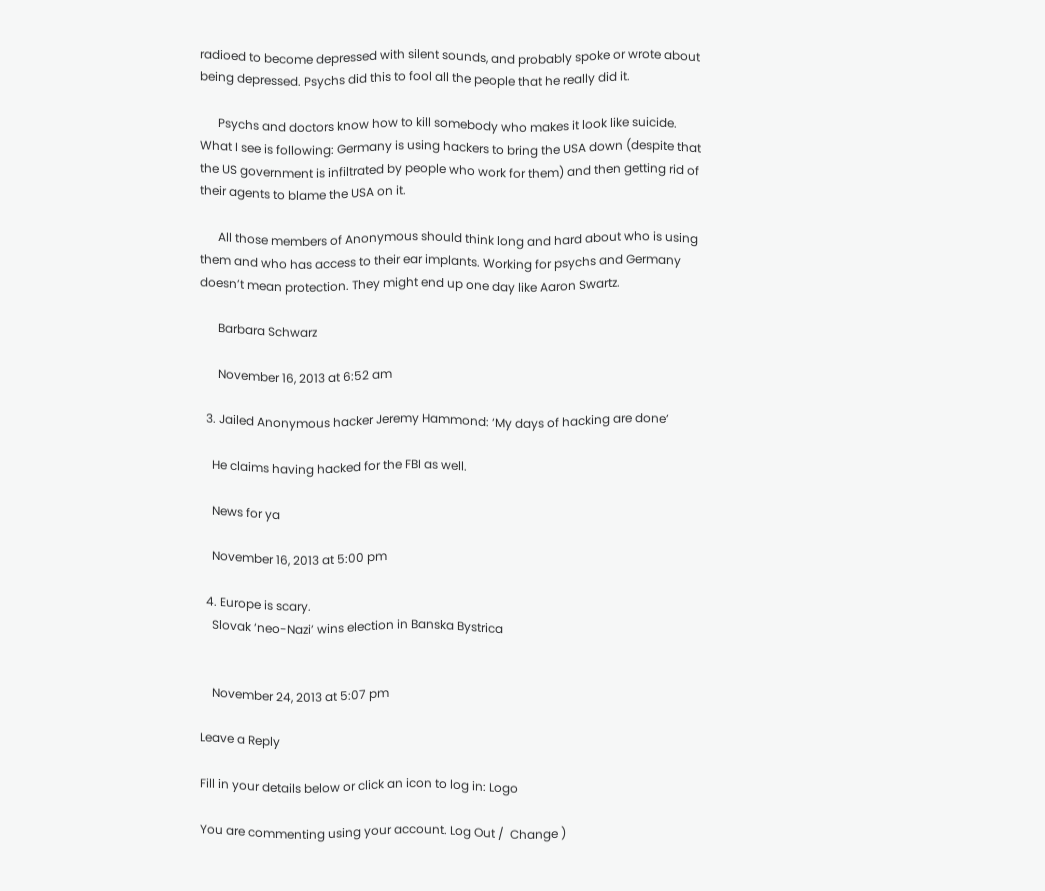radioed to become depressed with silent sounds, and probably spoke or wrote about being depressed. Psychs did this to fool all the people that he really did it.

      Psychs and doctors know how to kill somebody who makes it look like suicide. What I see is following: Germany is using hackers to bring the USA down (despite that the US government is infiltrated by people who work for them) and then getting rid of their agents to blame the USA on it.

      All those members of Anonymous should think long and hard about who is using them and who has access to their ear implants. Working for psychs and Germany doesn’t mean protection. They might end up one day like Aaron Swartz.

      Barbara Schwarz

      November 16, 2013 at 6:52 am

  3. Jailed Anonymous hacker Jeremy Hammond: ‘My days of hacking are done’

    He claims having hacked for the FBI as well.

    News for ya

    November 16, 2013 at 5:00 pm

  4. Europe is scary.
    Slovak ‘neo-Nazi’ wins election in Banska Bystrica


    November 24, 2013 at 5:07 pm

Leave a Reply

Fill in your details below or click an icon to log in: Logo

You are commenting using your account. Log Out /  Change )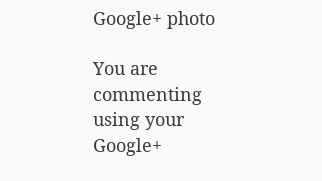Google+ photo

You are commenting using your Google+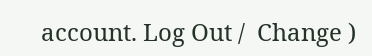account. Log Out /  Change )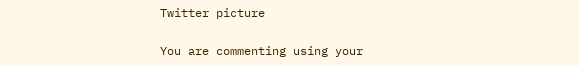Twitter picture

You are commenting using your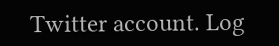Twitter account. Log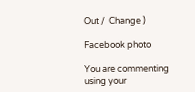Out /  Change )

Facebook photo

You are commenting using your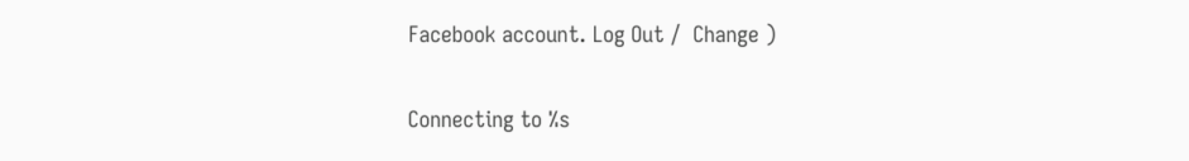Facebook account. Log Out /  Change )


Connecting to %s